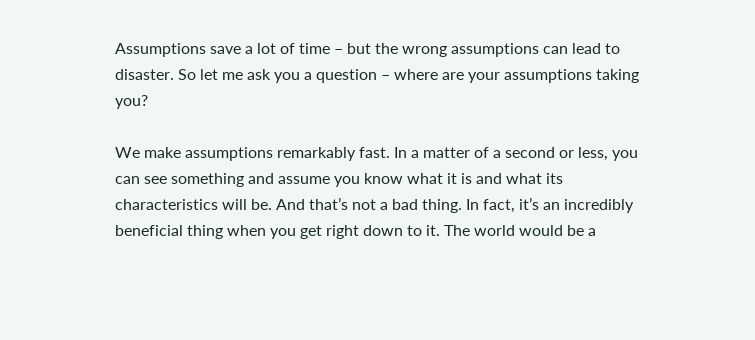Assumptions save a lot of time – but the wrong assumptions can lead to disaster. So let me ask you a question – where are your assumptions taking you?

We make assumptions remarkably fast. In a matter of a second or less, you can see something and assume you know what it is and what its characteristics will be. And that’s not a bad thing. In fact, it’s an incredibly beneficial thing when you get right down to it. The world would be a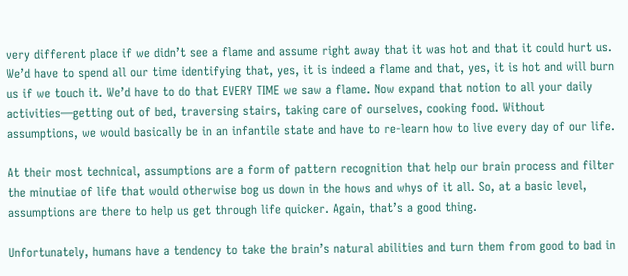very different place if we didn’t see a flame and assume right away that it was hot and that it could hurt us. We’d have to spend all our time identifying that, yes, it is indeed a flame and that, yes, it is hot and will burn us if we touch it. We’d have to do that EVERY TIME we saw a flame. Now expand that notion to all your daily activities—getting out of bed, traversing stairs, taking care of ourselves, cooking food. Without assumptions, we would basically be in an infantile state and have to re-learn how to live every day of our life.

At their most technical, assumptions are a form of pattern recognition that help our brain process and filter the minutiae of life that would otherwise bog us down in the hows and whys of it all. So, at a basic level, assumptions are there to help us get through life quicker. Again, that’s a good thing.

Unfortunately, humans have a tendency to take the brain’s natural abilities and turn them from good to bad in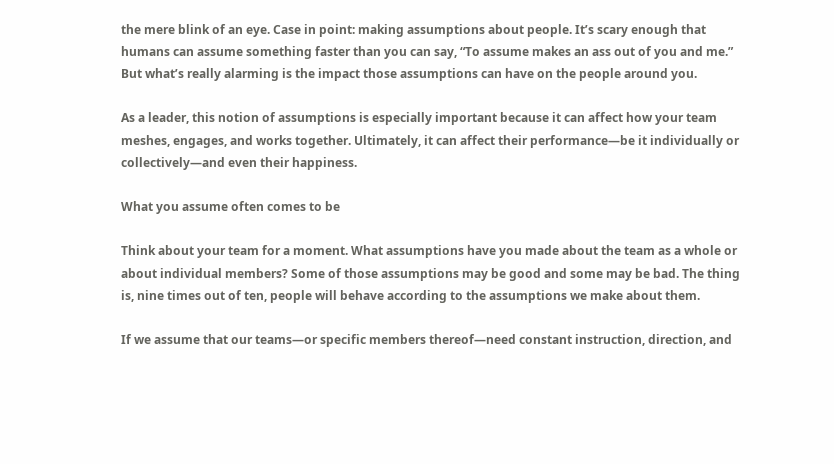the mere blink of an eye. Case in point: making assumptions about people. It’s scary enough that humans can assume something faster than you can say, “To assume makes an ass out of you and me.” But what’s really alarming is the impact those assumptions can have on the people around you.

As a leader, this notion of assumptions is especially important because it can affect how your team meshes, engages, and works together. Ultimately, it can affect their performance—be it individually or collectively—and even their happiness.

What you assume often comes to be

Think about your team for a moment. What assumptions have you made about the team as a whole or about individual members? Some of those assumptions may be good and some may be bad. The thing is, nine times out of ten, people will behave according to the assumptions we make about them.

If we assume that our teams—or specific members thereof—need constant instruction, direction, and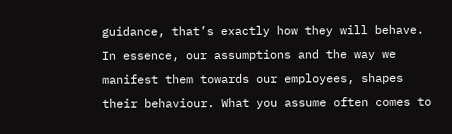guidance, that’s exactly how they will behave. In essence, our assumptions and the way we manifest them towards our employees, shapes their behaviour. What you assume often comes to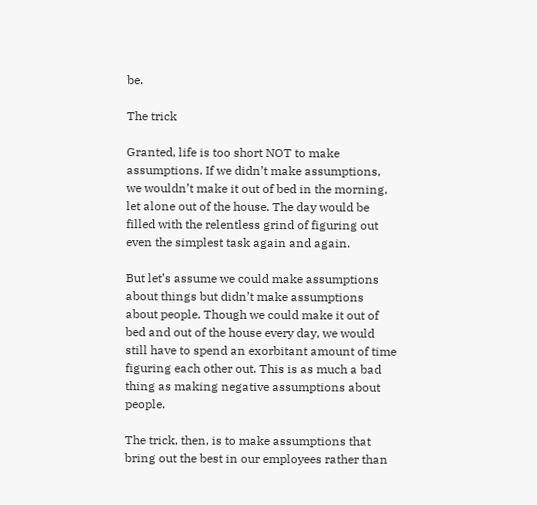be.

The trick

Granted, life is too short NOT to make assumptions. If we didn’t make assumptions, we wouldn’t make it out of bed in the morning, let alone out of the house. The day would be filled with the relentless grind of figuring out even the simplest task again and again.

But let’s assume we could make assumptions about things but didn’t make assumptions about people. Though we could make it out of bed and out of the house every day, we would still have to spend an exorbitant amount of time figuring each other out. This is as much a bad thing as making negative assumptions about people.

The trick, then, is to make assumptions that bring out the best in our employees rather than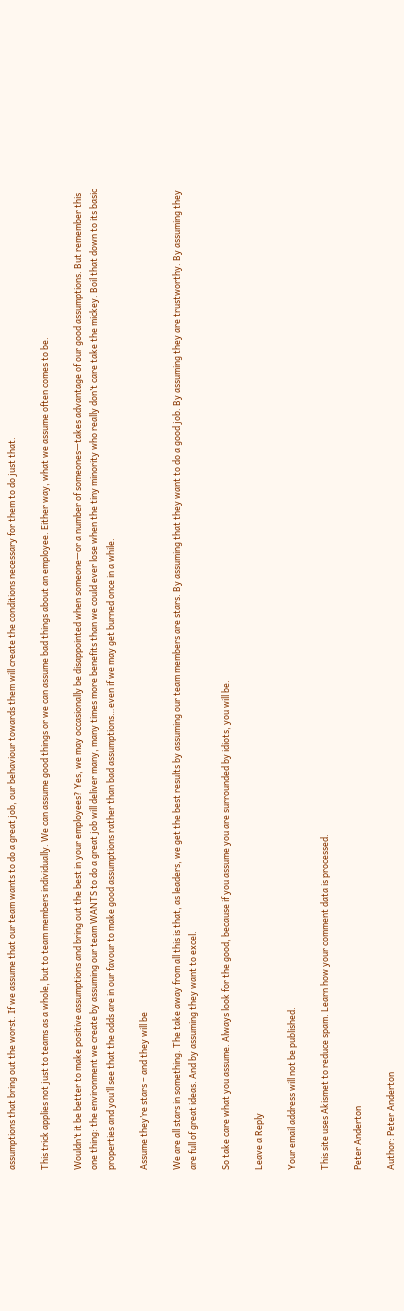assumptions that bring out the worst. If we assume that our team wants to do a great job, our behaviour towards them will create the conditions necessary for them to do just that.

This trick applies not just to teams as a whole, but to team members individually. We can assume good things or we can assume bad things about an employee. Either way, what we assume often comes to be.

Wouldn’t it be better to make positive assumptions and bring out the best in your employees? Yes, we may occasionally be disappointed when someone—or a number of someones—takes advantage of our good assumptions. But remember this one thing: the environment we create by assuming our team WANTS to do a great job will deliver many, many times more benefits than we could ever lose when the tiny minority who really don’t care take the mickey. Boil that down to its basic properties and you’ll see that the odds are in our favour to make good assumptions rather than bad assumptions…even if we may get burned once in a while.

Assume they’re stars – and they will be

We are all stars in something. The take away from all this is that, as leaders, we get the best results by assuming our team members are stars. By assuming that they want to do a good job. By assuming they are trustworthy. By assuming they are full of great ideas. And by assuming they want to excel.

So take care what you assume. Always look for the good, because if you assume you are surrounded by idiots, you will be.

Leave a Reply

Your email address will not be published.

This site uses Akismet to reduce spam. Learn how your comment data is processed.

Peter Anderton

Author: Peter Anderton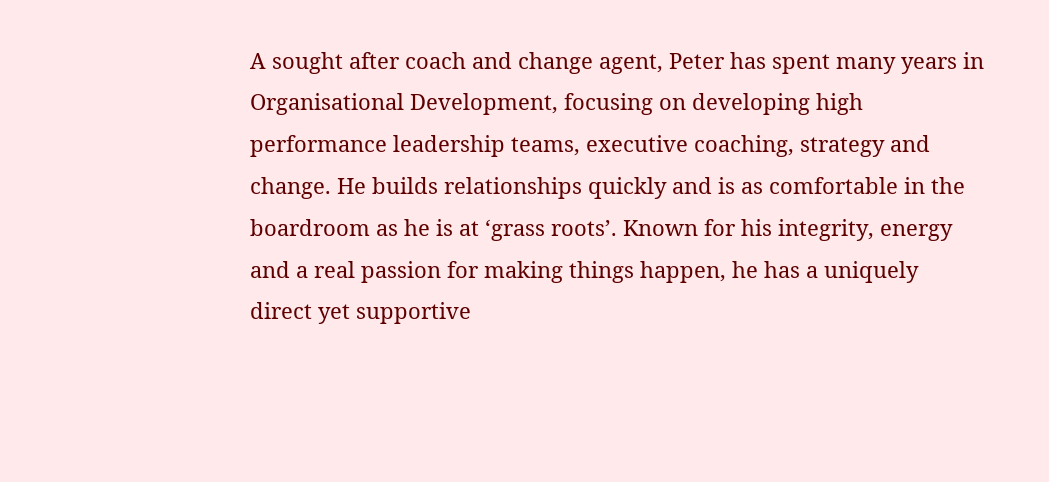A sought after coach and change agent, Peter has spent many years in Organisational Development, focusing on developing high performance leadership teams, executive coaching, strategy and change. He builds relationships quickly and is as comfortable in the boardroom as he is at ‘grass roots’. Known for his integrity, energy and a real passion for making things happen, he has a uniquely direct yet supportive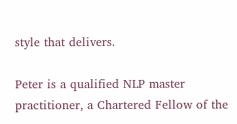style that delivers.

Peter is a qualified NLP master practitioner, a Chartered Fellow of the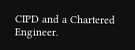CIPD and a Chartered Engineer.